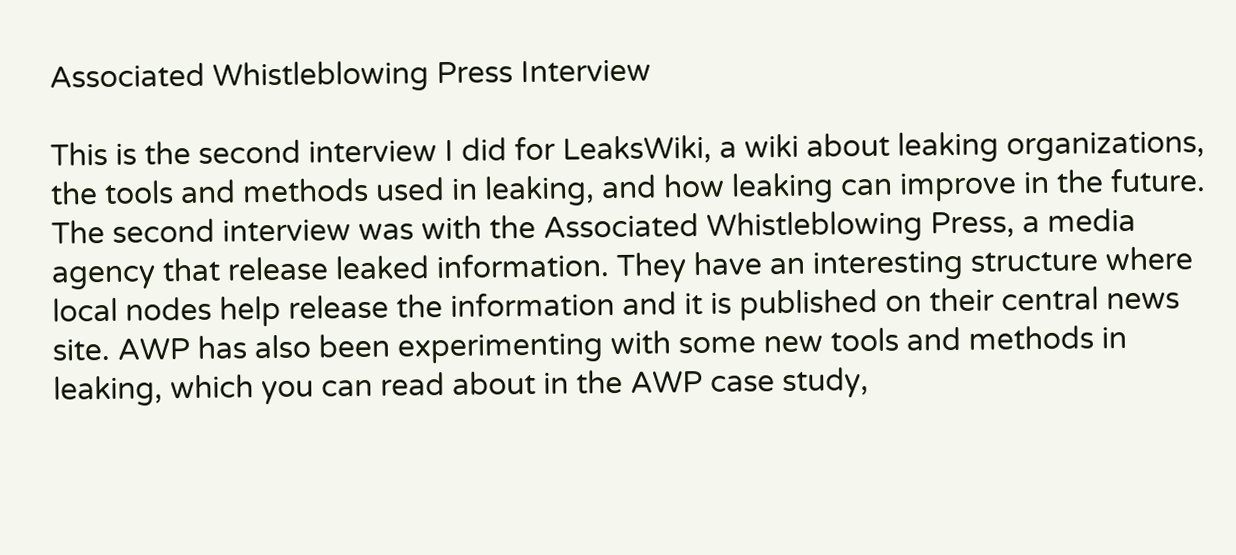Associated Whistleblowing Press Interview

This is the second interview I did for LeaksWiki, a wiki about leaking organizations, the tools and methods used in leaking, and how leaking can improve in the future. The second interview was with the Associated Whistleblowing Press, a media agency that release leaked information. They have an interesting structure where local nodes help release the information and it is published on their central news site. AWP has also been experimenting with some new tools and methods in leaking, which you can read about in the AWP case study,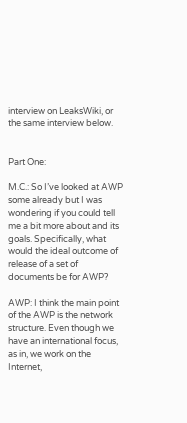interview on LeaksWiki, or the same interview below.


Part One:

M.C.: So I’ve looked at AWP some already but I was wondering if you could tell me a bit more about and its goals. Specifically, what would the ideal outcome of release of a set of documents be for AWP?

AWP: I think the main point of the AWP is the network structure. Even though we have an international focus, as in, we work on the
Internet,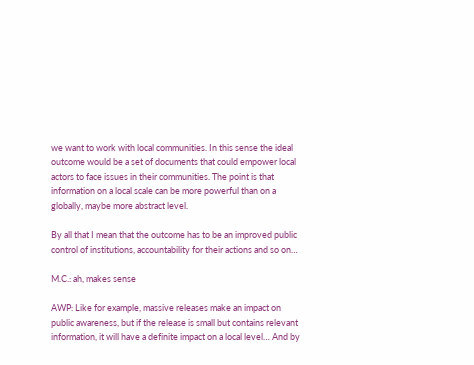we want to work with local communities. In this sense the ideal outcome would be a set of documents that could empower local actors to face issues in their communities. The point is that information on a local scale can be more powerful than on a globally, maybe more abstract level.

By all that I mean that the outcome has to be an improved public control of institutions, accountability for their actions and so on…

M.C.: ah, makes sense

AWP: Like for example, massive releases make an impact on public awareness, but if the release is small but contains relevant information, it will have a definite impact on a local level… And by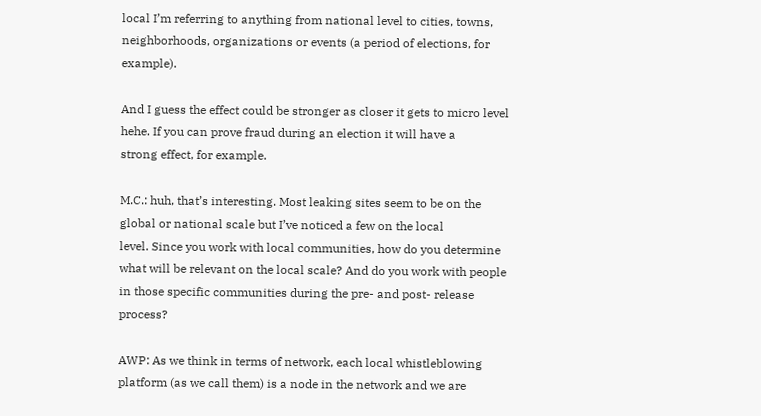local I’m referring to anything from national level to cities, towns, neighborhoods, organizations or events (a period of elections, for example).

And I guess the effect could be stronger as closer it gets to micro level hehe. If you can prove fraud during an election it will have a
strong effect, for example.

M.C.: huh, that’s interesting. Most leaking sites seem to be on the global or national scale but I’ve noticed a few on the local
level. Since you work with local communities, how do you determine what will be relevant on the local scale? And do you work with people in those specific communities during the pre- and post- release process?

AWP: As we think in terms of network, each local whistleblowing platform (as we call them) is a node in the network and we are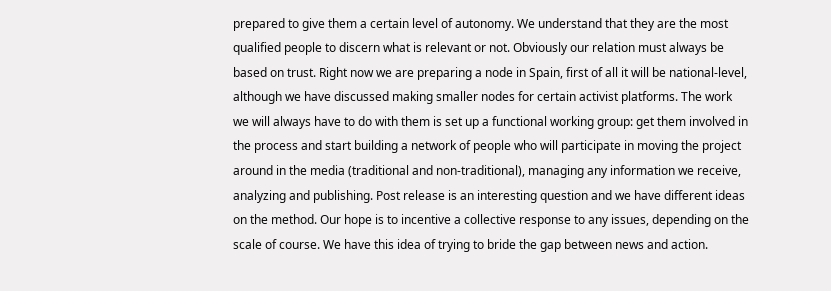prepared to give them a certain level of autonomy. We understand that they are the most qualified people to discern what is relevant or not. Obviously our relation must always be based on trust. Right now we are preparing a node in Spain, first of all it will be national-level, although we have discussed making smaller nodes for certain activist platforms. The work we will always have to do with them is set up a functional working group: get them involved in the process and start building a network of people who will participate in moving the project around in the media (traditional and non-traditional), managing any information we receive, analyzing and publishing. Post release is an interesting question and we have different ideas on the method. Our hope is to incentive a collective response to any issues, depending on the scale of course. We have this idea of trying to bride the gap between news and action.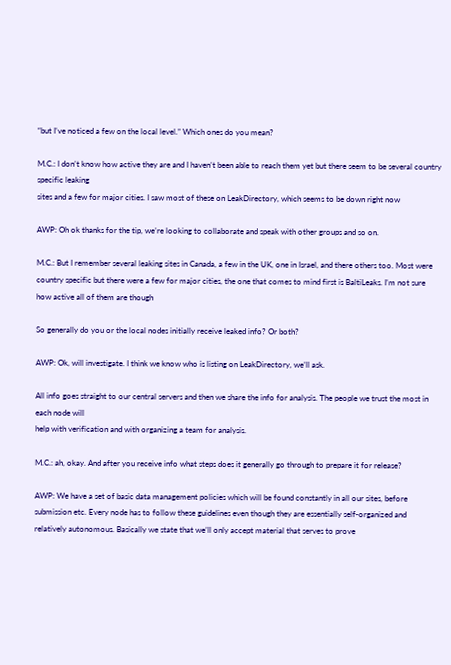“but I’ve noticed a few on the local level.” Which ones do you mean?

M.C.: I don’t know how active they are and I haven’t been able to reach them yet but there seem to be several country specific leaking
sites and a few for major cities. I saw most of these on LeakDirectory, which seems to be down right now

AWP: Oh ok thanks for the tip, we’re looking to collaborate and speak with other groups and so on.

M.C.: But I remember several leaking sites in Canada, a few in the UK, one in Israel, and there others too. Most were country specific but there were a few for major cities, the one that comes to mind first is BaltiLeaks. I’m not sure how active all of them are though

So generally do you or the local nodes initially receive leaked info? Or both?

AWP: Ok, will investigate. I think we know who is listing on LeakDirectory, we’ll ask.

All info goes straight to our central servers and then we share the info for analysis. The people we trust the most in each node will
help with verification and with organizing a team for analysis.

M.C.: ah, okay. And after you receive info what steps does it generally go through to prepare it for release?

AWP: We have a set of basic data management policies which will be found constantly in all our sites, before submission etc. Every node has to follow these guidelines even though they are essentially self-organized and relatively autonomous. Basically we state that we’ll only accept material that serves to prove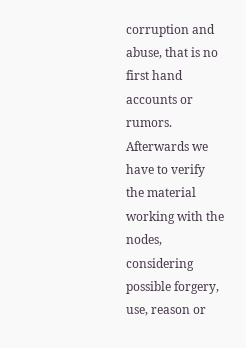corruption and abuse, that is no first hand accounts or rumors. Afterwards we have to verify the material working with the nodes, considering possible forgery, use, reason or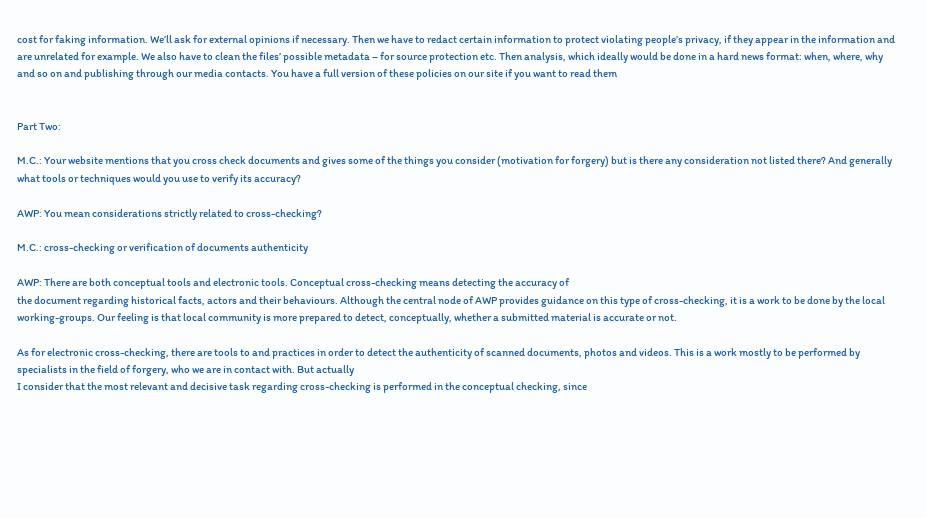cost for faking information. We’ll ask for external opinions if necessary. Then we have to redact certain information to protect violating people’s privacy, if they appear in the information and are unrelated for example. We also have to clean the files’ possible metadata – for source protection etc. Then analysis, which ideally would be done in a hard news format: when, where, why and so on and publishing through our media contacts. You have a full version of these policies on our site if you want to read them


Part Two:

M.C.: Your website mentions that you cross check documents and gives some of the things you consider (motivation for forgery) but is there any consideration not listed there? And generally what tools or techniques would you use to verify its accuracy?

AWP: You mean considerations strictly related to cross-checking?

M.C.: cross-checking or verification of documents authenticity

AWP: There are both conceptual tools and electronic tools. Conceptual cross-checking means detecting the accuracy of
the document regarding historical facts, actors and their behaviours. Although the central node of AWP provides guidance on this type of cross-checking, it is a work to be done by the local working-groups. Our feeling is that local community is more prepared to detect, conceptually, whether a submitted material is accurate or not.

As for electronic cross-checking, there are tools to and practices in order to detect the authenticity of scanned documents, photos and videos. This is a work mostly to be performed by specialists in the field of forgery, who we are in contact with. But actually
I consider that the most relevant and decisive task regarding cross-checking is performed in the conceptual checking, since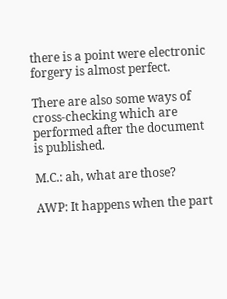there is a point were electronic forgery is almost perfect.

There are also some ways of cross-checking which are performed after the document is published.

M.C.: ah, what are those?

AWP: It happens when the part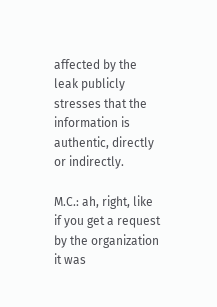affected by the leak publicly stresses that the information is authentic, directly or indirectly.

M.C.: ah, right, like if you get a request by the organization it was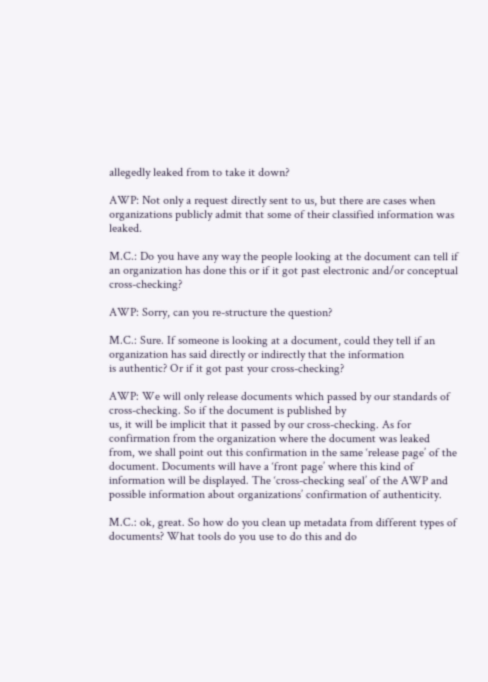allegedly leaked from to take it down?

AWP: Not only a request directly sent to us, but there are cases when organizations publicly admit that some of their classified information was leaked.

M.C.: Do you have any way the people looking at the document can tell if an organization has done this or if it got past electronic and/or conceptual cross-checking?

AWP: Sorry, can you re-structure the question?

M.C.: Sure. If someone is looking at a document, could they tell if an organization has said directly or indirectly that the information
is authentic? Or if it got past your cross-checking?

AWP: We will only release documents which passed by our standards of cross-checking. So if the document is published by
us, it will be implicit that it passed by our cross-checking. As for confirmation from the organization where the document was leaked from, we shall point out this confirmation in the same ‘release page’ of the document. Documents will have a ‘front page’ where this kind of information will be displayed. The ‘cross-checking seal’ of the AWP and possible information about organizations’ confirmation of authenticity.

M.C.: ok, great. So how do you clean up metadata from different types of documents? What tools do you use to do this and do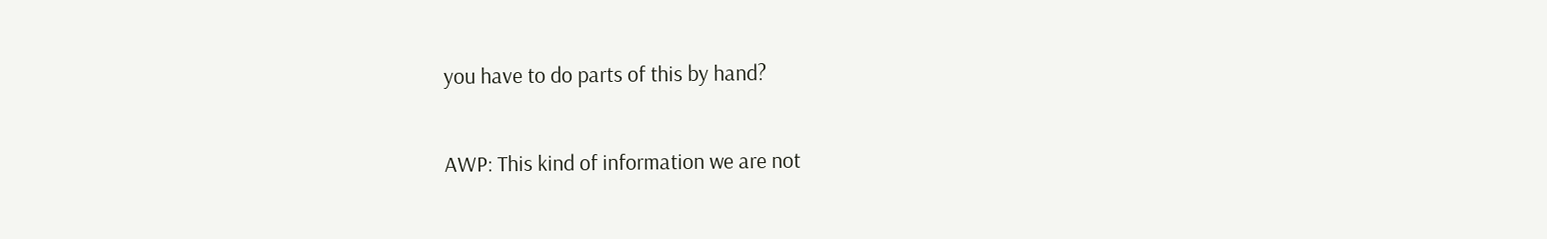you have to do parts of this by hand?

AWP: This kind of information we are not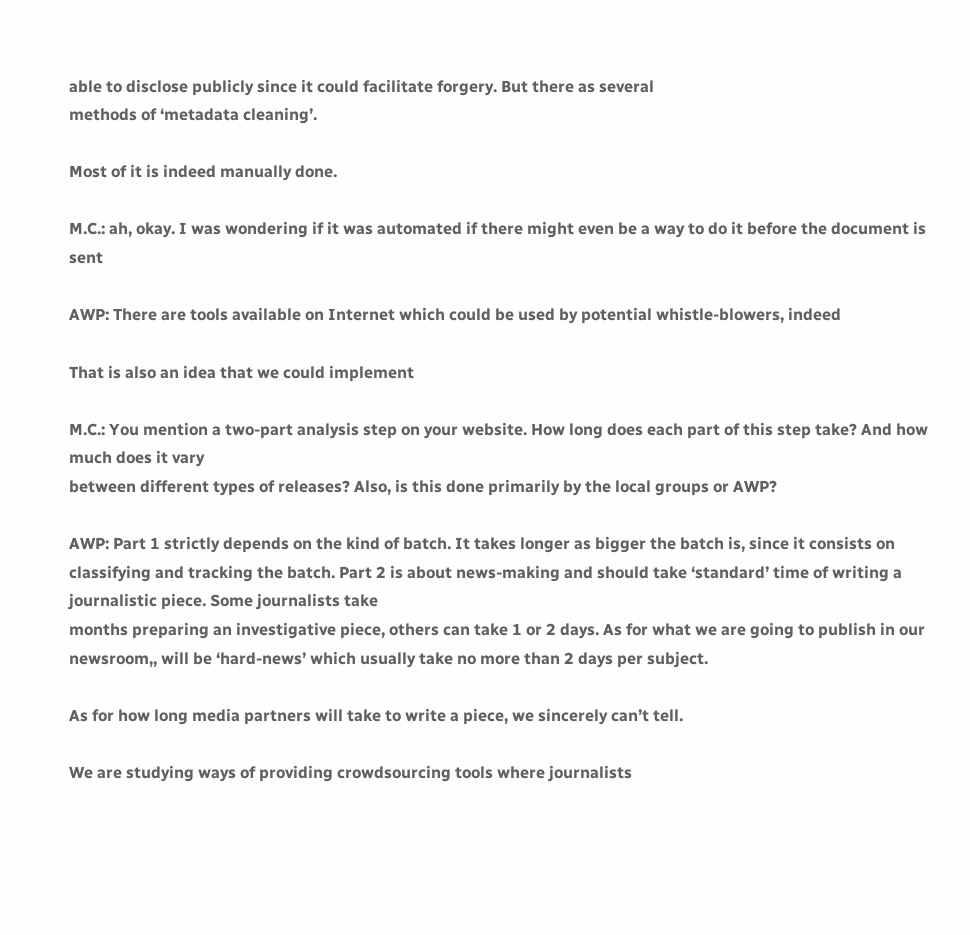able to disclose publicly since it could facilitate forgery. But there as several
methods of ‘metadata cleaning’.

Most of it is indeed manually done.

M.C.: ah, okay. I was wondering if it was automated if there might even be a way to do it before the document is sent

AWP: There are tools available on Internet which could be used by potential whistle-blowers, indeed

That is also an idea that we could implement

M.C.: You mention a two-part analysis step on your website. How long does each part of this step take? And how much does it vary
between different types of releases? Also, is this done primarily by the local groups or AWP?

AWP: Part 1 strictly depends on the kind of batch. It takes longer as bigger the batch is, since it consists on classifying and tracking the batch. Part 2 is about news-making and should take ‘standard’ time of writing a journalistic piece. Some journalists take
months preparing an investigative piece, others can take 1 or 2 days. As for what we are going to publish in our newsroom,, will be ‘hard-news’ which usually take no more than 2 days per subject.

As for how long media partners will take to write a piece, we sincerely can’t tell.

We are studying ways of providing crowdsourcing tools where journalists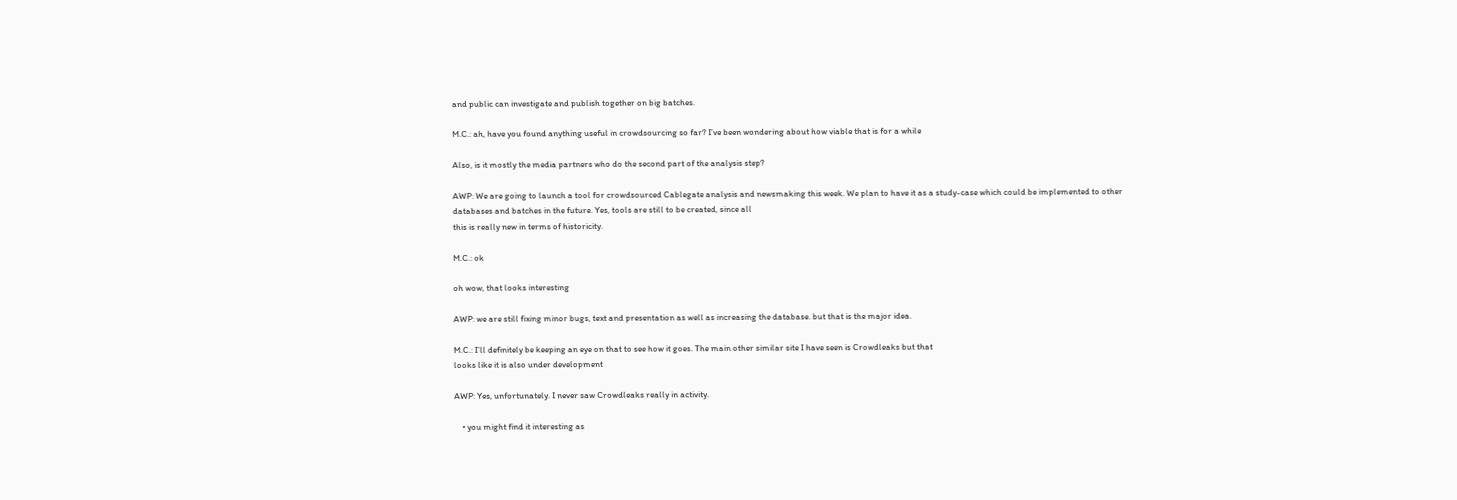and public can investigate and publish together on big batches.

M.C.: ah, have you found anything useful in crowdsourcing so far? I’ve been wondering about how viable that is for a while

Also, is it mostly the media partners who do the second part of the analysis step?

AWP: We are going to launch a tool for crowdsourced Cablegate analysis and newsmaking this week. We plan to have it as a study-case which could be implemented to other databases and batches in the future. Yes, tools are still to be created, since all
this is really new in terms of historicity.

M.C.: ok

oh wow, that looks interesting

AWP: we are still fixing minor bugs, text and presentation as well as increasing the database. but that is the major idea.

M.C.: I’ll definitely be keeping an eye on that to see how it goes. The main other similar site I have seen is Crowdleaks but that
looks like it is also under development

AWP: Yes, unfortunately. I never saw Crowdleaks really in activity.

    • you might find it interesting as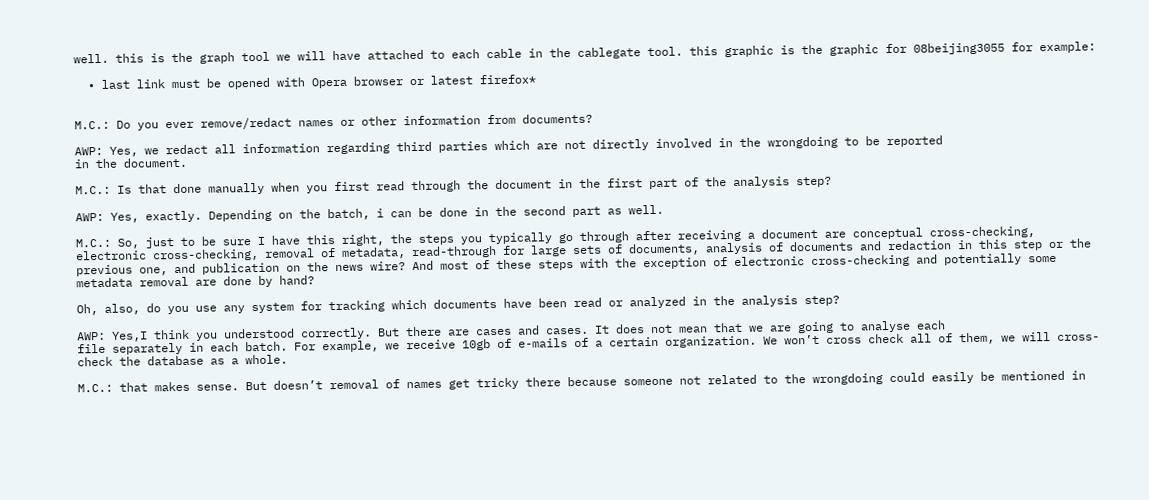well. this is the graph tool we will have attached to each cable in the cablegate tool. this graphic is the graphic for 08beijing3055 for example:

  • last link must be opened with Opera browser or latest firefox*


M.C.: Do you ever remove/redact names or other information from documents?

AWP: Yes, we redact all information regarding third parties which are not directly involved in the wrongdoing to be reported
in the document.

M.C.: Is that done manually when you first read through the document in the first part of the analysis step?

AWP: Yes, exactly. Depending on the batch, i can be done in the second part as well.

M.C.: So, just to be sure I have this right, the steps you typically go through after receiving a document are conceptual cross-checking,
electronic cross-checking, removal of metadata, read-through for large sets of documents, analysis of documents and redaction in this step or the previous one, and publication on the news wire? And most of these steps with the exception of electronic cross-checking and potentially some metadata removal are done by hand?

Oh, also, do you use any system for tracking which documents have been read or analyzed in the analysis step?

AWP: Yes,I think you understood correctly. But there are cases and cases. It does not mean that we are going to analyse each
file separately in each batch. For example, we receive 10gb of e-mails of a certain organization. We won’t cross check all of them, we will cross-check the database as a whole.

M.C.: that makes sense. But doesn’t removal of names get tricky there because someone not related to the wrongdoing could easily be mentioned in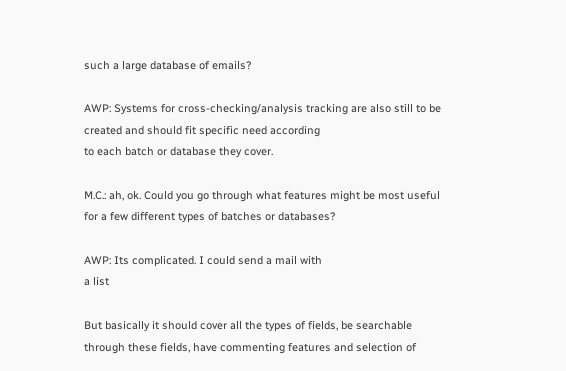such a large database of emails?

AWP: Systems for cross-checking/analysis tracking are also still to be created and should fit specific need according
to each batch or database they cover.

M.C.: ah, ok. Could you go through what features might be most useful for a few different types of batches or databases?

AWP: Its complicated. I could send a mail with
a list

But basically it should cover all the types of fields, be searchable through these fields, have commenting features and selection of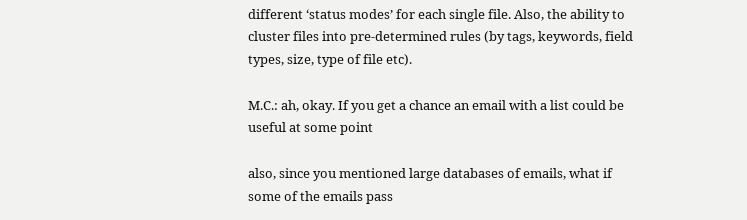different ‘status modes’ for each single file. Also, the ability to cluster files into pre-determined rules (by tags, keywords, field
types, size, type of file etc).

M.C.: ah, okay. If you get a chance an email with a list could be useful at some point

also, since you mentioned large databases of emails, what if some of the emails pass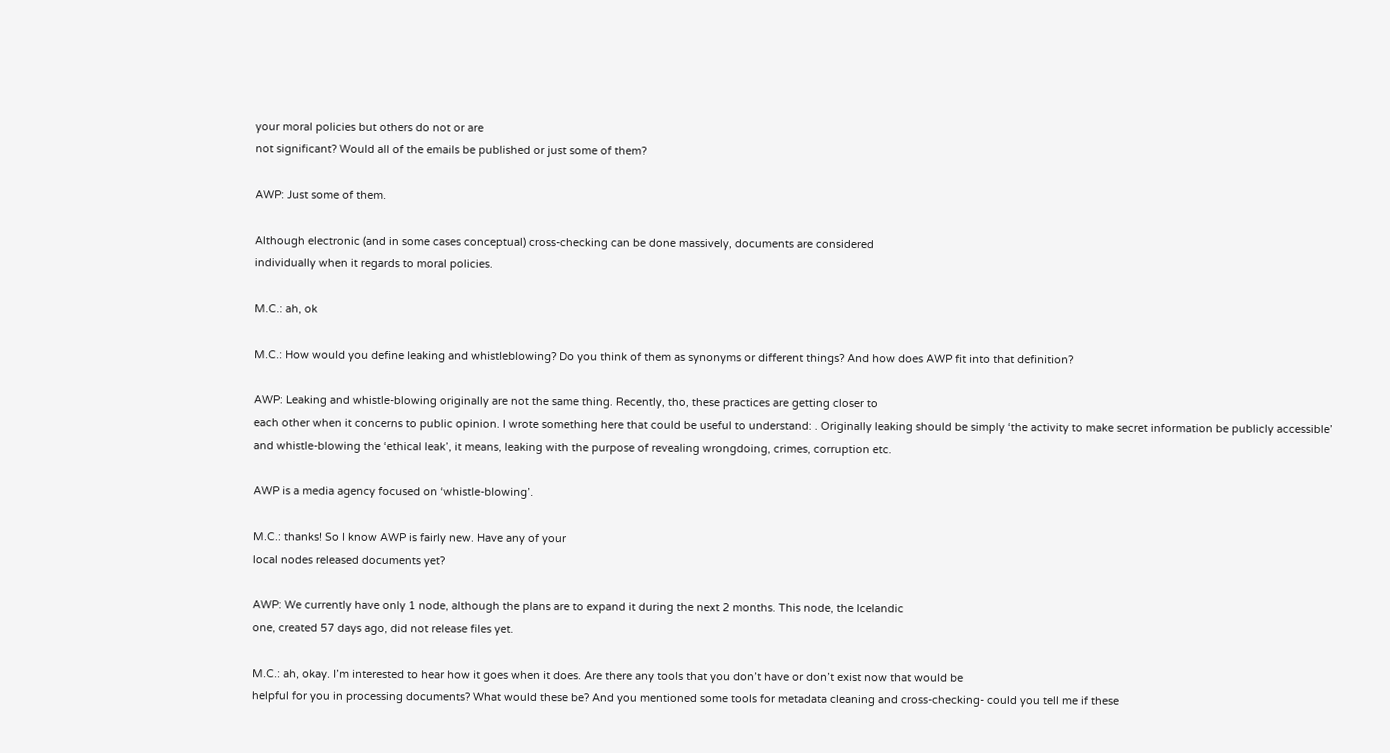your moral policies but others do not or are
not significant? Would all of the emails be published or just some of them?

AWP: Just some of them.

Although electronic (and in some cases conceptual) cross-checking can be done massively, documents are considered
individually when it regards to moral policies.

M.C.: ah, ok

M.C.: How would you define leaking and whistleblowing? Do you think of them as synonyms or different things? And how does AWP fit into that definition?

AWP: Leaking and whistle-blowing originally are not the same thing. Recently, tho, these practices are getting closer to
each other when it concerns to public opinion. I wrote something here that could be useful to understand: . Originally leaking should be simply ‘the activity to make secret information be publicly accessible’ and whistle-blowing the ‘ethical leak’, it means, leaking with the purpose of revealing wrongdoing, crimes, corruption etc.

AWP is a media agency focused on ‘whistle-blowing’.

M.C.: thanks! So I know AWP is fairly new. Have any of your
local nodes released documents yet?

AWP: We currently have only 1 node, although the plans are to expand it during the next 2 months. This node, the Icelandic
one, created 57 days ago, did not release files yet.

M.C.: ah, okay. I’m interested to hear how it goes when it does. Are there any tools that you don’t have or don’t exist now that would be
helpful for you in processing documents? What would these be? And you mentioned some tools for metadata cleaning and cross-checking- could you tell me if these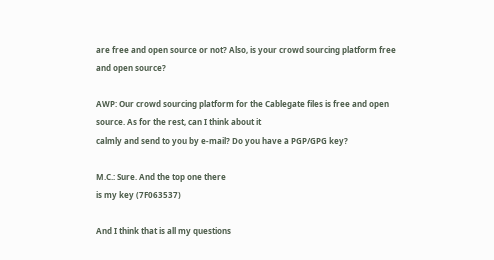are free and open source or not? Also, is your crowd sourcing platform free and open source?

AWP: Our crowd sourcing platform for the Cablegate files is free and open source. As for the rest, can I think about it
calmly and send to you by e-mail? Do you have a PGP/GPG key?

M.C.: Sure. And the top one there
is my key (7F063537)

And I think that is all my questions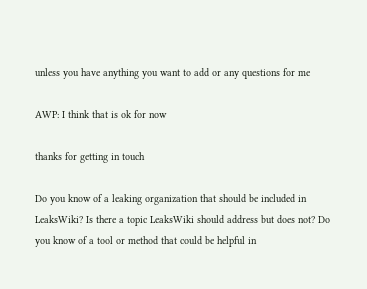unless you have anything you want to add or any questions for me

AWP: I think that is ok for now

thanks for getting in touch

Do you know of a leaking organization that should be included in LeaksWiki? Is there a topic LeaksWiki should address but does not? Do you know of a tool or method that could be helpful in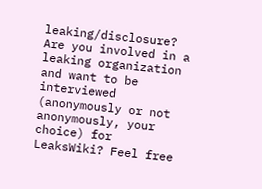leaking/disclosure? Are you involved in a leaking organization and want to be interviewed (anonymously or not anonymously, your choice) for LeaksWiki? Feel free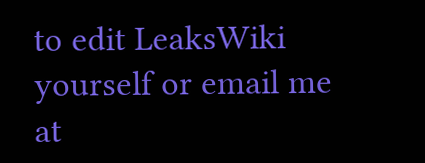to edit LeaksWiki yourself or email me at